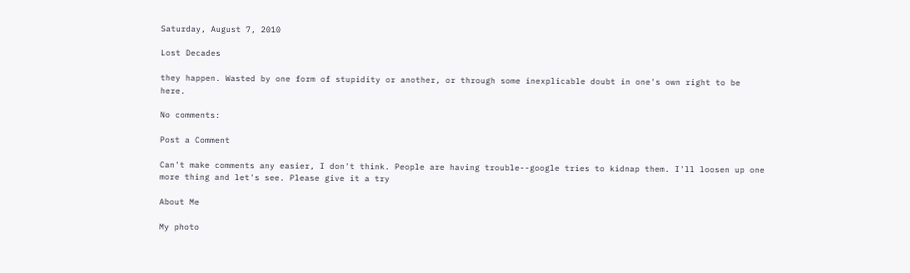Saturday, August 7, 2010

Lost Decades

they happen. Wasted by one form of stupidity or another, or through some inexplicable doubt in one's own right to be here.

No comments:

Post a Comment

Can't make comments any easier, I don't think. People are having trouble--google tries to kidnap them. I'll loosen up one more thing and let's see. Please give it a try

About Me

My photo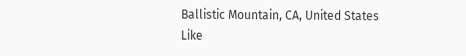Ballistic Mountain, CA, United States
Like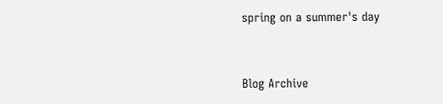spring on a summer's day


Blog Archive